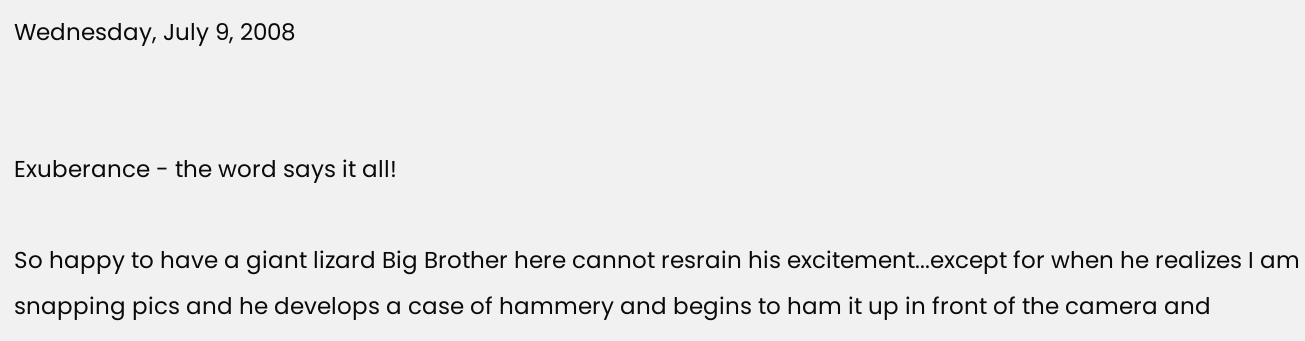Wednesday, July 9, 2008


Exuberance - the word says it all!

So happy to have a giant lizard Big Brother here cannot resrain his excitement...except for when he realizes I am snapping pics and he develops a case of hammery and begins to ham it up in front of the camera and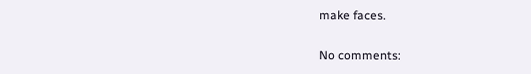make faces.

No comments: